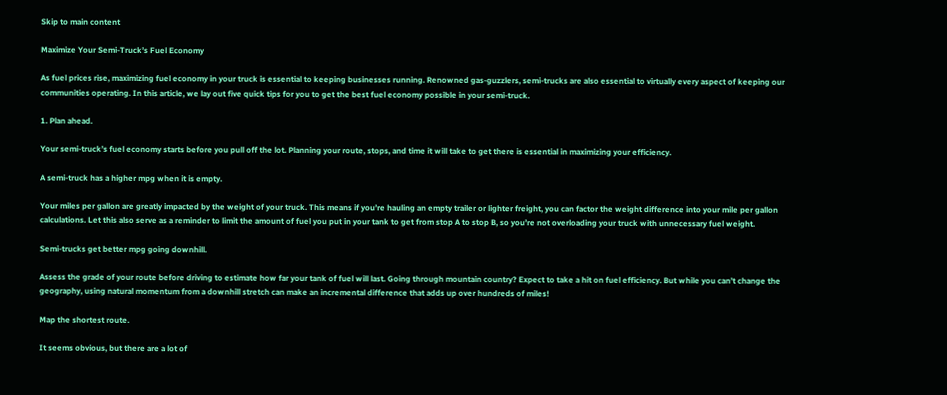Skip to main content

Maximize Your Semi-Truck’s Fuel Economy

As fuel prices rise, maximizing fuel economy in your truck is essential to keeping businesses running. Renowned gas-guzzlers, semi-trucks are also essential to virtually every aspect of keeping our communities operating. In this article, we lay out five quick tips for you to get the best fuel economy possible in your semi-truck.

1. Plan ahead.

Your semi-truck’s fuel economy starts before you pull off the lot. Planning your route, stops, and time it will take to get there is essential in maximizing your efficiency.

A semi-truck has a higher mpg when it is empty.

Your miles per gallon are greatly impacted by the weight of your truck. This means if you’re hauling an empty trailer or lighter freight, you can factor the weight difference into your mile per gallon calculations. Let this also serve as a reminder to limit the amount of fuel you put in your tank to get from stop A to stop B, so you’re not overloading your truck with unnecessary fuel weight.

Semi-trucks get better mpg going downhill.

Assess the grade of your route before driving to estimate how far your tank of fuel will last. Going through mountain country? Expect to take a hit on fuel efficiency. But while you can’t change the geography, using natural momentum from a downhill stretch can make an incremental difference that adds up over hundreds of miles!

Map the shortest route.

It seems obvious, but there are a lot of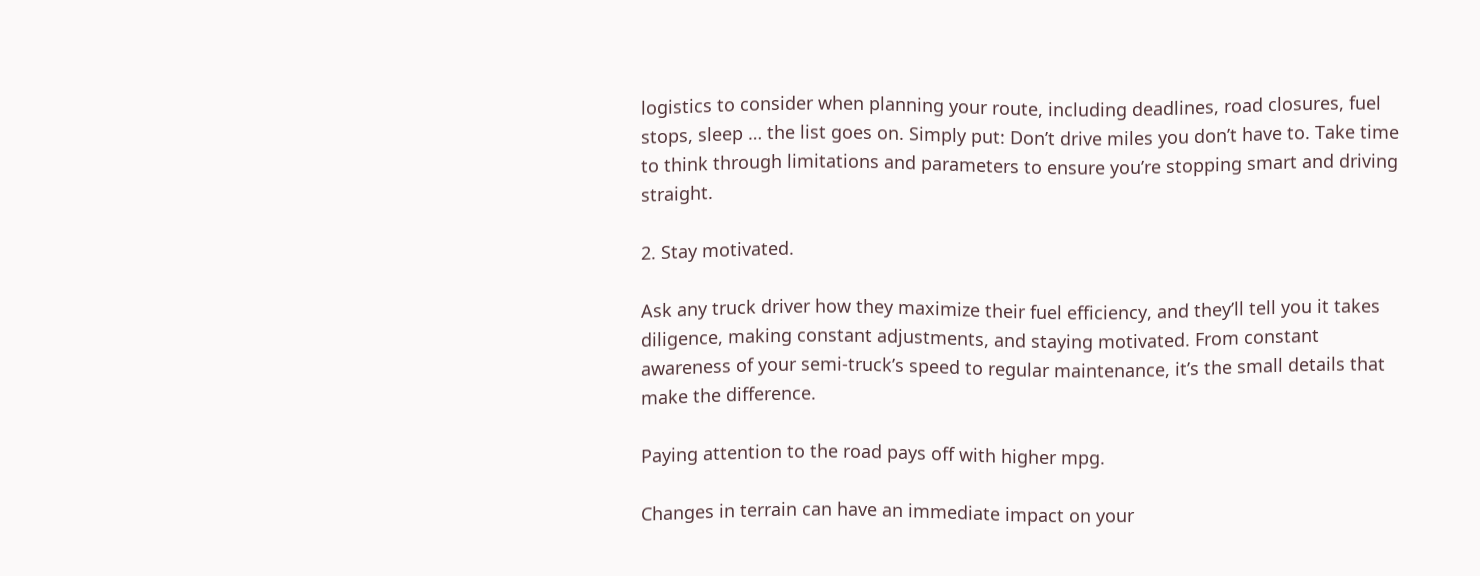logistics to consider when planning your route, including deadlines, road closures, fuel stops, sleep … the list goes on. Simply put: Don’t drive miles you don’t have to. Take time to think through limitations and parameters to ensure you’re stopping smart and driving straight.

2. Stay motivated.

Ask any truck driver how they maximize their fuel efficiency, and they’ll tell you it takes diligence, making constant adjustments, and staying motivated. From constant awareness of your semi-truck’s speed to regular maintenance, it’s the small details that make the difference.

Paying attention to the road pays off with higher mpg.

Changes in terrain can have an immediate impact on your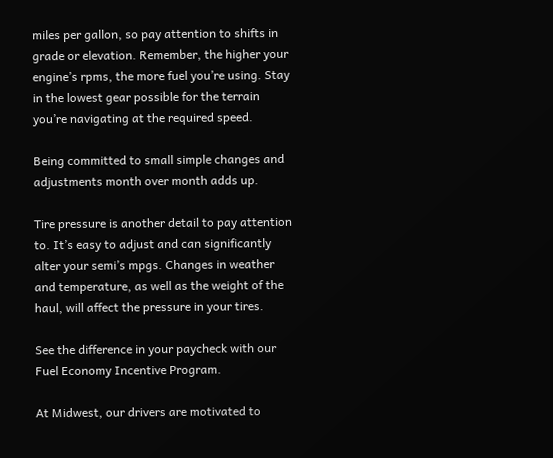miles per gallon, so pay attention to shifts in grade or elevation. Remember, the higher your engine’s rpms, the more fuel you’re using. Stay in the lowest gear possible for the terrain you’re navigating at the required speed.

Being committed to small simple changes and adjustments month over month adds up.

Tire pressure is another detail to pay attention to. It’s easy to adjust and can significantly alter your semi’s mpgs. Changes in weather and temperature, as well as the weight of the haul, will affect the pressure in your tires.

See the difference in your paycheck with our Fuel Economy Incentive Program.

At Midwest, our drivers are motivated to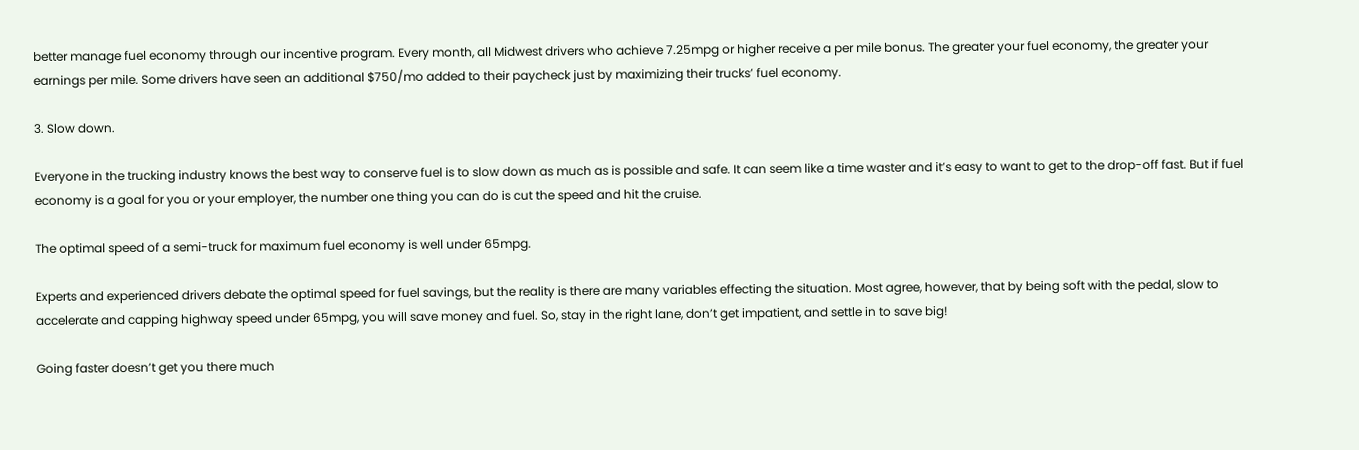better manage fuel economy through our incentive program. Every month, all Midwest drivers who achieve 7.25mpg or higher receive a per mile bonus. The greater your fuel economy, the greater your earnings per mile. Some drivers have seen an additional $750/mo added to their paycheck just by maximizing their trucks’ fuel economy.

3. Slow down.

Everyone in the trucking industry knows the best way to conserve fuel is to slow down as much as is possible and safe. It can seem like a time waster and it’s easy to want to get to the drop-off fast. But if fuel economy is a goal for you or your employer, the number one thing you can do is cut the speed and hit the cruise.

The optimal speed of a semi-truck for maximum fuel economy is well under 65mpg.

Experts and experienced drivers debate the optimal speed for fuel savings, but the reality is there are many variables effecting the situation. Most agree, however, that by being soft with the pedal, slow to accelerate and capping highway speed under 65mpg, you will save money and fuel. So, stay in the right lane, don’t get impatient, and settle in to save big!

Going faster doesn’t get you there much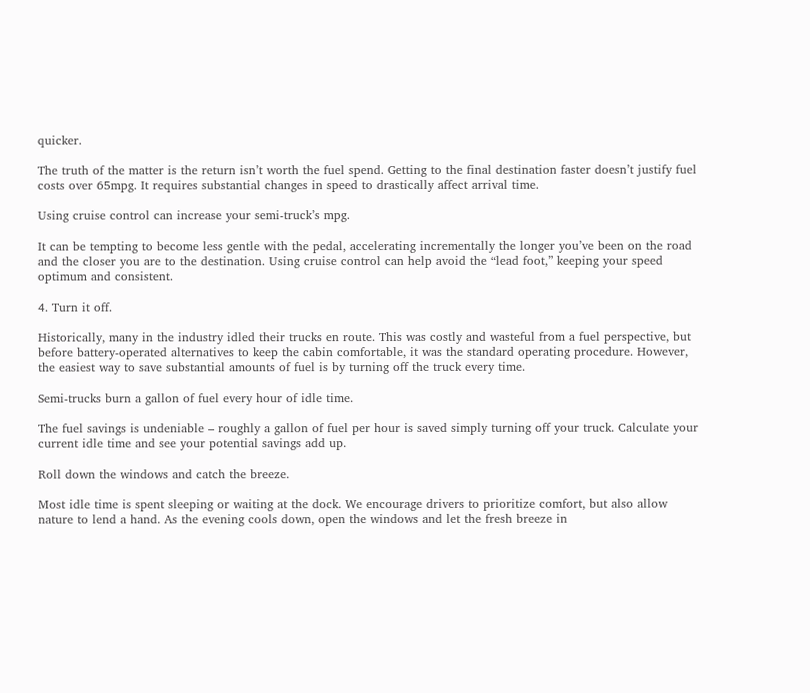quicker.

The truth of the matter is the return isn’t worth the fuel spend. Getting to the final destination faster doesn’t justify fuel costs over 65mpg. It requires substantial changes in speed to drastically affect arrival time.

Using cruise control can increase your semi-truck’s mpg.

It can be tempting to become less gentle with the pedal, accelerating incrementally the longer you’ve been on the road and the closer you are to the destination. Using cruise control can help avoid the “lead foot,” keeping your speed optimum and consistent.

4. Turn it off.

Historically, many in the industry idled their trucks en route. This was costly and wasteful from a fuel perspective, but before battery-operated alternatives to keep the cabin comfortable, it was the standard operating procedure. However, the easiest way to save substantial amounts of fuel is by turning off the truck every time.

Semi-trucks burn a gallon of fuel every hour of idle time.

The fuel savings is undeniable – roughly a gallon of fuel per hour is saved simply turning off your truck. Calculate your current idle time and see your potential savings add up.

Roll down the windows and catch the breeze.

Most idle time is spent sleeping or waiting at the dock. We encourage drivers to prioritize comfort, but also allow nature to lend a hand. As the evening cools down, open the windows and let the fresh breeze in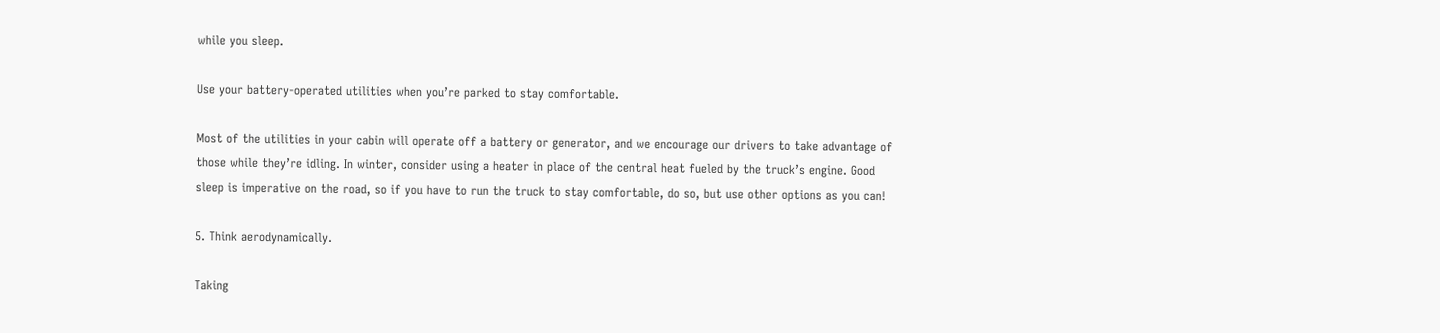while you sleep.

Use your battery-operated utilities when you’re parked to stay comfortable.

Most of the utilities in your cabin will operate off a battery or generator, and we encourage our drivers to take advantage of those while they’re idling. In winter, consider using a heater in place of the central heat fueled by the truck’s engine. Good sleep is imperative on the road, so if you have to run the truck to stay comfortable, do so, but use other options as you can!

5. Think aerodynamically.

Taking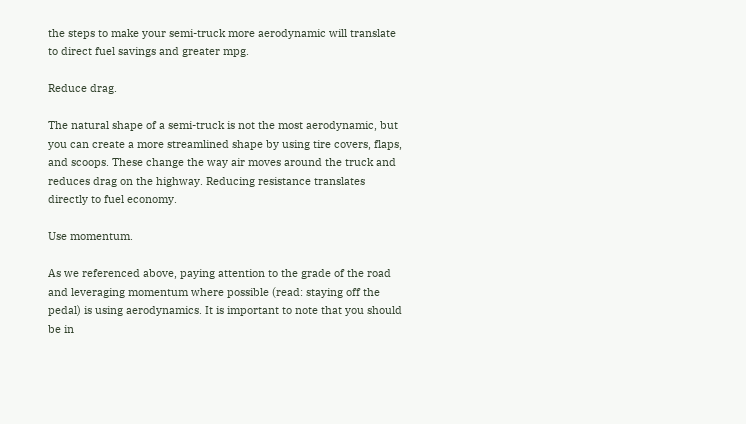the steps to make your semi-truck more aerodynamic will translate to direct fuel savings and greater mpg.

Reduce drag.

The natural shape of a semi-truck is not the most aerodynamic, but you can create a more streamlined shape by using tire covers, flaps, and scoops. These change the way air moves around the truck and reduces drag on the highway. Reducing resistance translates directly to fuel economy.

Use momentum.

As we referenced above, paying attention to the grade of the road and leveraging momentum where possible (read: staying off the pedal) is using aerodynamics. It is important to note that you should be in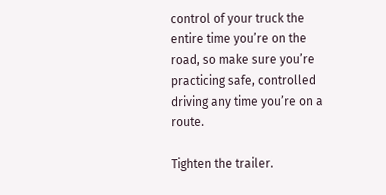control of your truck the entire time you’re on the road, so make sure you’re practicing safe, controlled driving any time you’re on a route.

Tighten the trailer.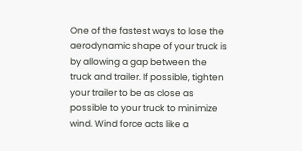One of the fastest ways to lose the aerodynamic shape of your truck is by allowing a gap between the truck and trailer. If possible, tighten your trailer to be as close as possible to your truck to minimize wind. Wind force acts like a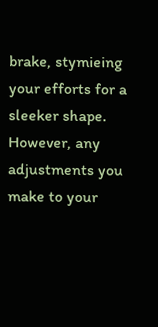brake, stymieing your efforts for a sleeker shape. However, any adjustments you make to your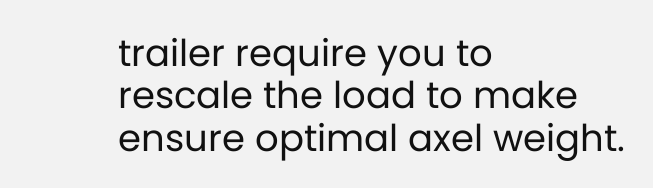trailer require you to rescale the load to make ensure optimal axel weight.